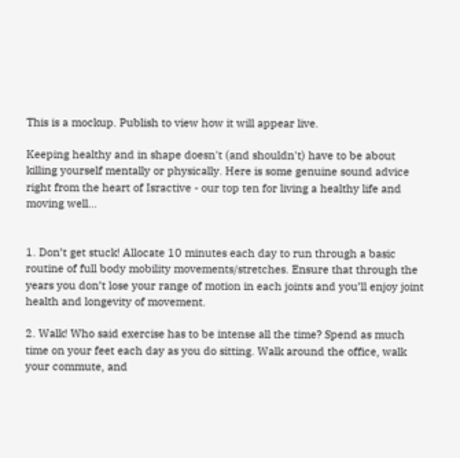This is a mockup. Publish to view how it will appear live.

Keeping healthy and in shape doesn't (and shouldn't) have to be about killing yourself mentally or physically. Here is some genuine sound advice right from the heart of Isractive - our top ten for living a healthy life and moving well...


1. Don’t get stuck! Allocate 10 minutes each day to run through a basic routine of full body mobility movements/stretches. Ensure that through the years you don’t lose your range of motion in each joints and you’ll enjoy joint health and longevity of movement.

2. Walk! Who said exercise has to be intense all the time? Spend as much time on your feet each day as you do sitting. Walk around the office, walk your commute, and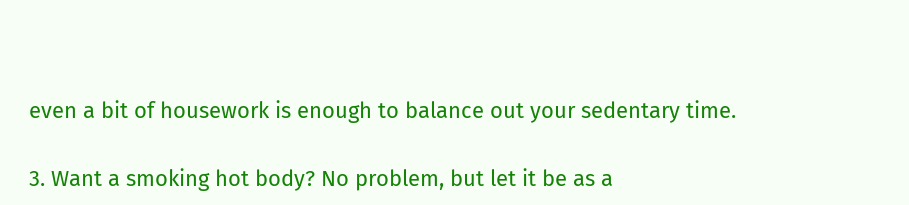even a bit of housework is enough to balance out your sedentary time.

3. Want a smoking hot body? No problem, but let it be as a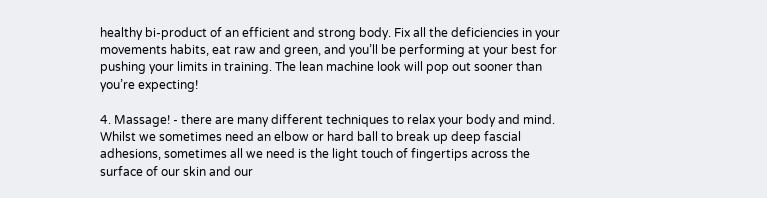healthy bi-product of an efficient and strong body. Fix all the deficiencies in your movements habits, eat raw and green, and you’ll be performing at your best for pushing your limits in training. The lean machine look will pop out sooner than you’re expecting!

4. Massage! - there are many different techniques to relax your body and mind. Whilst we sometimes need an elbow or hard ball to break up deep fascial adhesions, sometimes all we need is the light touch of fingertips across the surface of our skin and our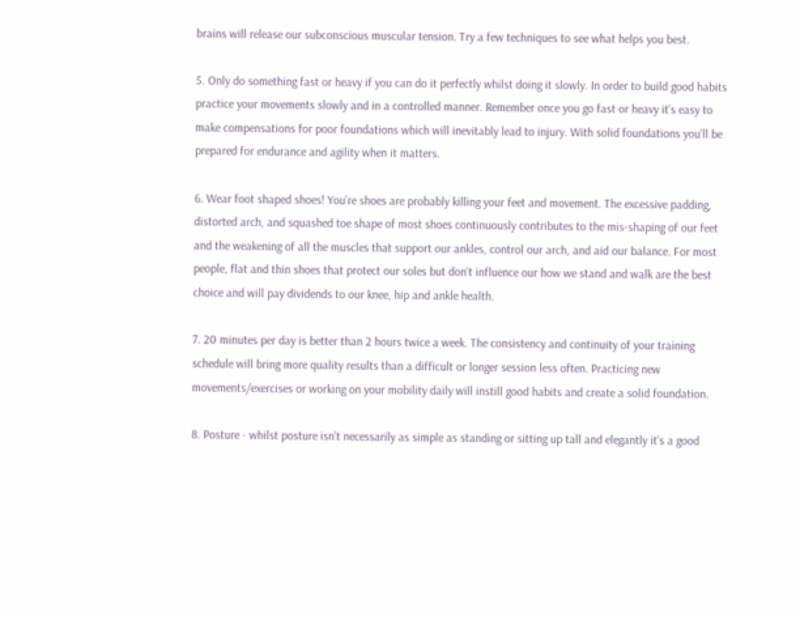brains will release our subconscious muscular tension. Try a few techniques to see what helps you best.

5. Only do something fast or heavy if you can do it perfectly whilst doing it slowly. In order to build good habits practice your movements slowly and in a controlled manner. Remember once you go fast or heavy it’s easy to make compensations for poor foundations which will inevitably lead to injury. With solid foundations you’ll be prepared for endurance and agility when it matters.

6. Wear foot shaped shoes! You’re shoes are probably killing your feet and movement. The excessive padding, distorted arch, and squashed toe shape of most shoes continuously contributes to the mis-shaping of our feet and the weakening of all the muscles that support our ankles, control our arch, and aid our balance. For most people, flat and thin shoes that protect our soles but don't influence our how we stand and walk are the best choice and will pay dividends to our knee, hip and ankle health.

7. 20 minutes per day is better than 2 hours twice a week. The consistency and continuity of your training schedule will bring more quality results than a difficult or longer session less often. Practicing new movements/exercises or working on your mobility daily will instill good habits and create a solid foundation.

8. Posture - whilst posture isn’t necessarily as simple as standing or sitting up tall and elegantly it’s a good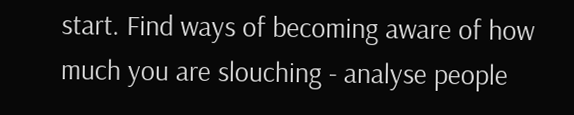start. Find ways of becoming aware of how much you are slouching - analyse people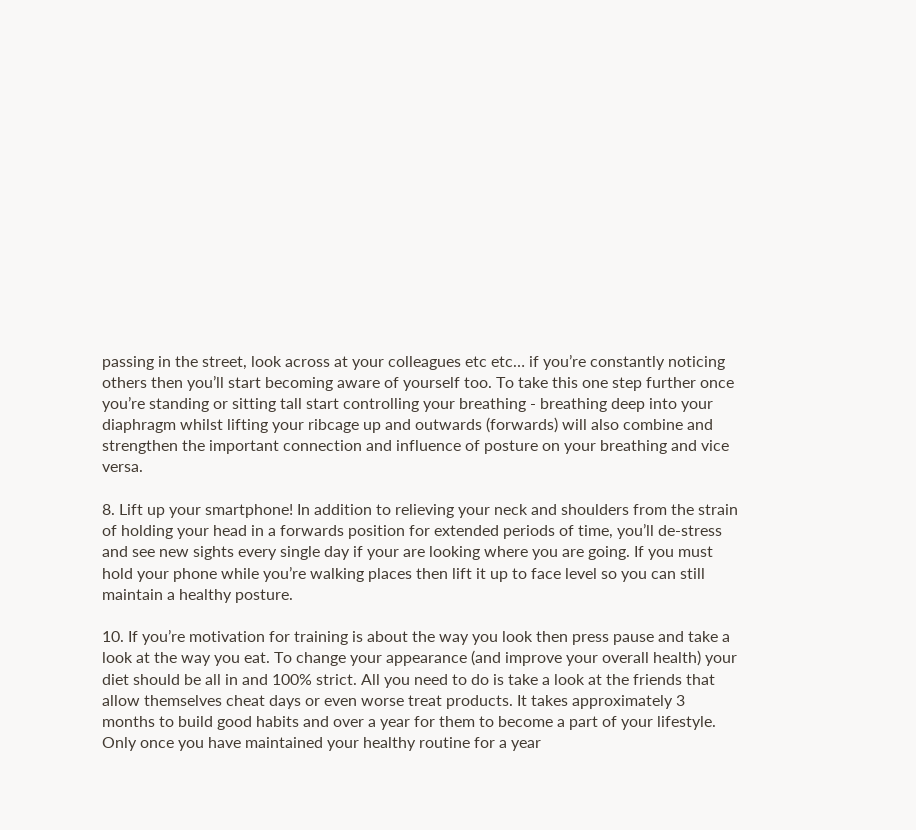passing in the street, look across at your colleagues etc etc… if you’re constantly noticing others then you’ll start becoming aware of yourself too. To take this one step further once you’re standing or sitting tall start controlling your breathing - breathing deep into your diaphragm whilst lifting your ribcage up and outwards (forwards) will also combine and strengthen the important connection and influence of posture on your breathing and vice versa.

8. Lift up your smartphone! In addition to relieving your neck and shoulders from the strain of holding your head in a forwards position for extended periods of time, you’ll de-stress and see new sights every single day if your are looking where you are going. If you must hold your phone while you’re walking places then lift it up to face level so you can still maintain a healthy posture.

10. If you’re motivation for training is about the way you look then press pause and take a look at the way you eat. To change your appearance (and improve your overall health) your diet should be all in and 100% strict. All you need to do is take a look at the friends that allow themselves cheat days or even worse treat products. It takes approximately 3 months to build good habits and over a year for them to become a part of your lifestyle. Only once you have maintained your healthy routine for a year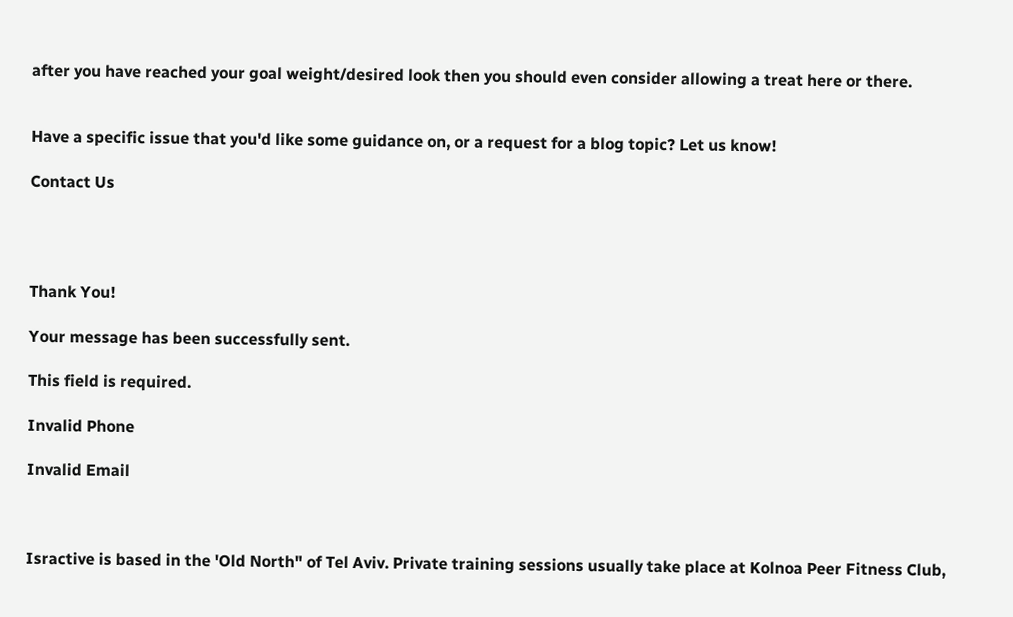after you have reached your goal weight/desired look then you should even consider allowing a treat here or there.


Have a specific issue that you'd like some guidance on, or a request for a blog topic? Let us know!

Contact Us




Thank You!

Your message has been successfully sent.

This field is required.

Invalid Phone

Invalid Email



Isractive is based in the 'Old North" of Tel Aviv. Private training sessions usually take place at Kolnoa Peer Fitness Club,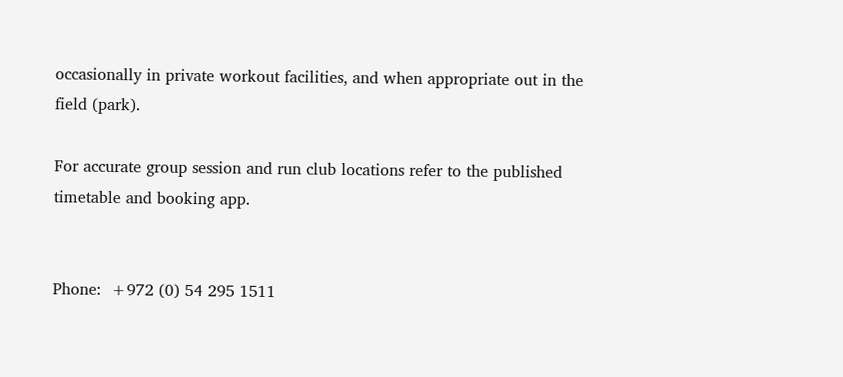occasionally in private workout facilities, and when appropriate out in the field (park).

For accurate group session and run club locations refer to the published timetable and booking app.


Phone:  +972 (0) 54 295 1511